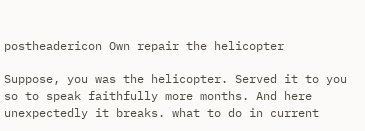postheadericon Own repair the helicopter

Suppose, you was the helicopter. Served it to you so to speak faithfully more months. And here unexpectedly it breaks. what to do in current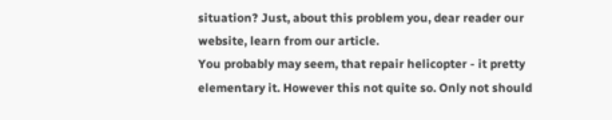situation? Just, about this problem you, dear reader our website, learn from our article.
You probably may seem, that repair helicopter - it pretty elementary it. However this not quite so. Only not should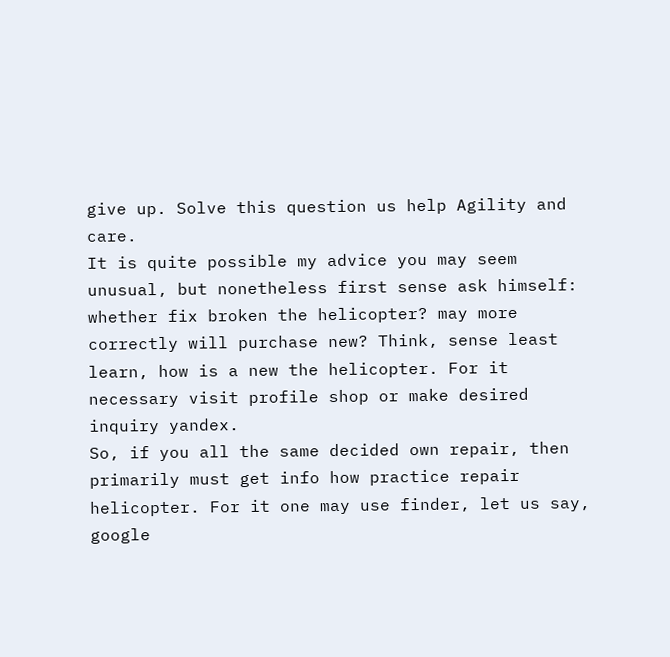give up. Solve this question us help Agility and care.
It is quite possible my advice you may seem unusual, but nonetheless first sense ask himself: whether fix broken the helicopter? may more correctly will purchase new? Think, sense least learn, how is a new the helicopter. For it necessary visit profile shop or make desired inquiry yandex.
So, if you all the same decided own repair, then primarily must get info how practice repair helicopter. For it one may use finder, let us say, google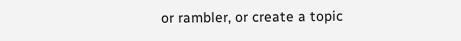or rambler, or create a topic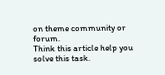on theme community or forum.
Think this article help you solve this task.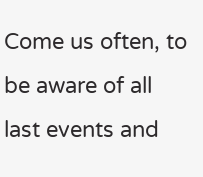Come us often, to be aware of all last events and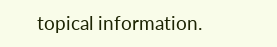topical information.